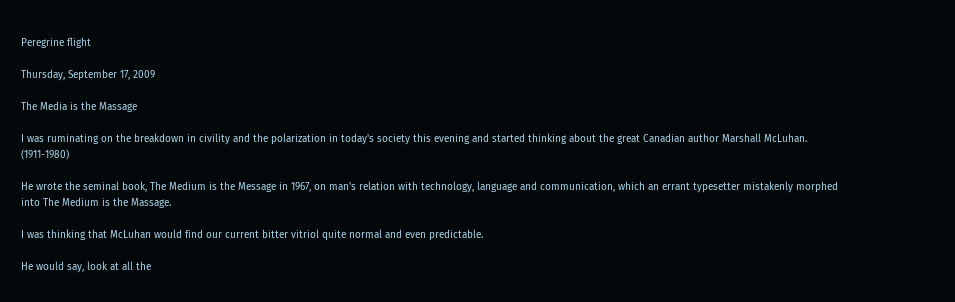Peregrine flight

Thursday, September 17, 2009

The Media is the Massage

I was ruminating on the breakdown in civility and the polarization in today's society this evening and started thinking about the great Canadian author Marshall McLuhan. (1911-1980)

He wrote the seminal book, The Medium is the Message in 1967, on man's relation with technology, language and communication, which an errant typesetter mistakenly morphed into The Medium is the Massage.

I was thinking that McLuhan would find our current bitter vitriol quite normal and even predictable.

He would say, look at all the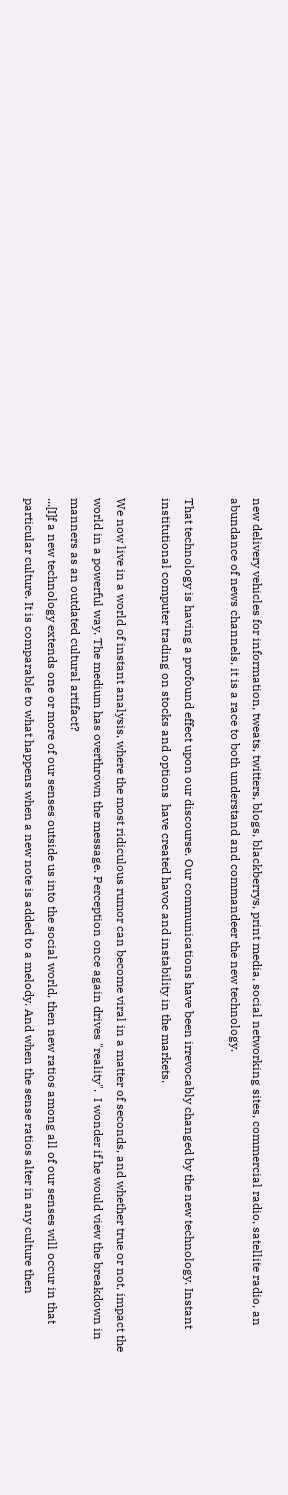new delivery vehicles for information, tweats, twitters, blogs, blackberrys, print media, social networking sites, commercial radio, satellite radio, an abundance of news channels, it is a race to both understand and commandeer the new technology.

That technology is having a profound effect upon our discourse. Our communications have been irrevocably changed by the new technology. Instant institutional computer trading on stocks and options  have created havoc and instability in the markets.

We now live in a world of instant analysis, where the most ridiculous rumor can become viral in a matter of seconds, and whether true or not, impact the world in a powerful way. The medium has overthrown the message. Perception once again drives "reality".  I wonder if he would view the breakdown in manners as an outdated cultural artifact?
...[I]f a new technology extends one or more of our senses outside us into the social world, then new ratios among all of our senses will occur in that particular culture. It is comparable to what happens when a new note is added to a melody. And when the sense ratios alter in any culture then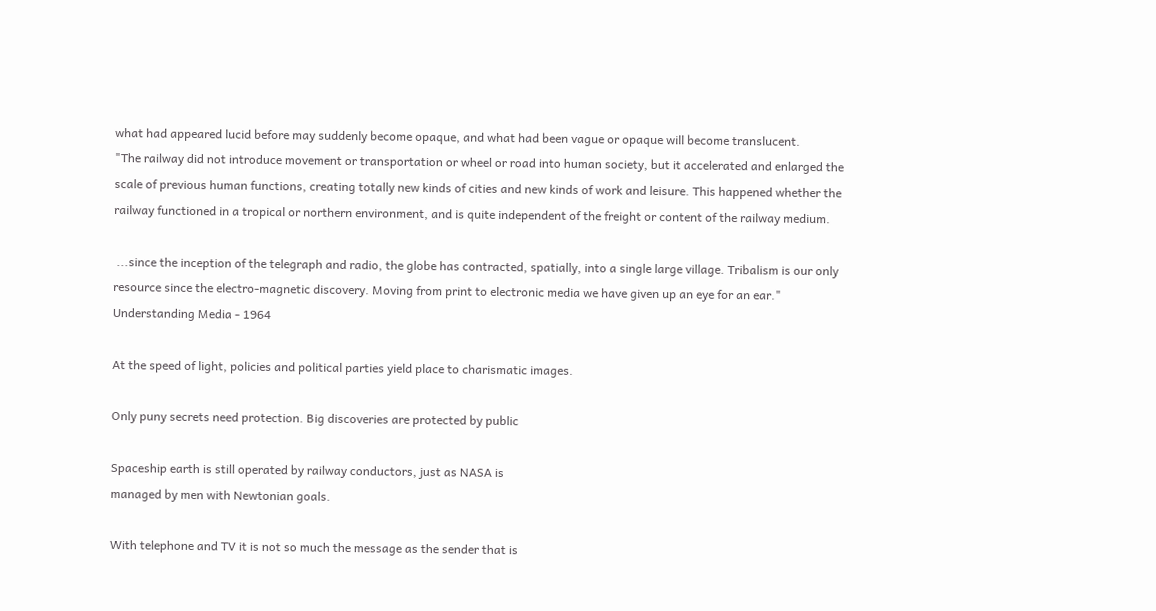what had appeared lucid before may suddenly become opaque, and what had been vague or opaque will become translucent.
"The railway did not introduce movement or transportation or wheel or road into human society, but it accelerated and enlarged the scale of previous human functions, creating totally new kinds of cities and new kinds of work and leisure. This happened whether the railway functioned in a tropical or northern environment, and is quite independent of the freight or content of the railway medium.

 ...since the inception of the telegraph and radio, the globe has contracted, spatially, into a single large village. Tribalism is our only resource since the electro-magnetic discovery. Moving from print to electronic media we have given up an eye for an ear."  Understanding Media - 1964

At the speed of light, policies and political parties yield place to charismatic images.

Only puny secrets need protection. Big discoveries are protected by public

Spaceship earth is still operated by railway conductors, just as NASA is
managed by men with Newtonian goals.

With telephone and TV it is not so much the message as the sender that is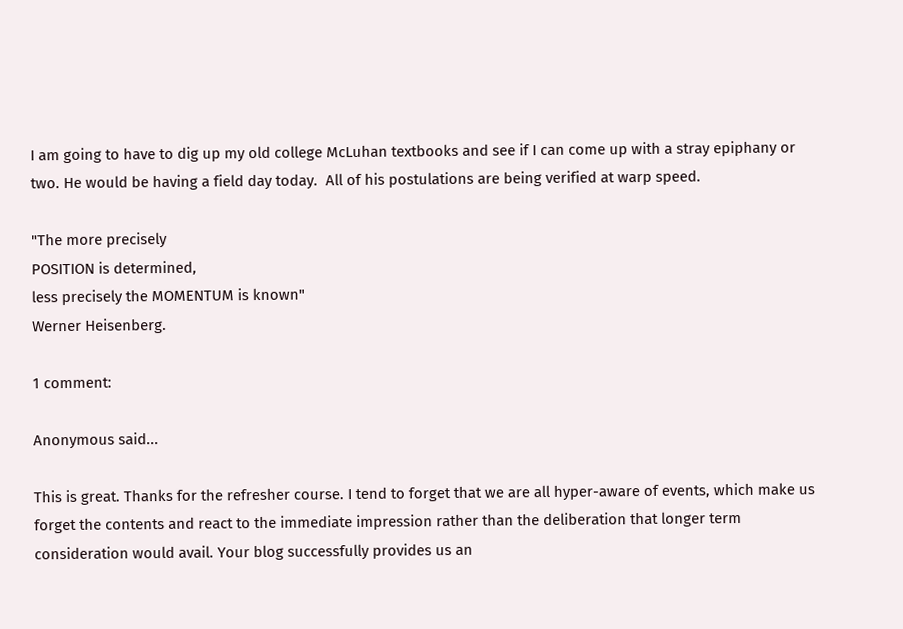I am going to have to dig up my old college McLuhan textbooks and see if I can come up with a stray epiphany or two. He would be having a field day today.  All of his postulations are being verified at warp speed.

"The more precisely
POSITION is determined,
less precisely the MOMENTUM is known"
Werner Heisenberg.

1 comment:

Anonymous said...

This is great. Thanks for the refresher course. I tend to forget that we are all hyper-aware of events, which make us forget the contents and react to the immediate impression rather than the deliberation that longer term consideration would avail. Your blog successfully provides us an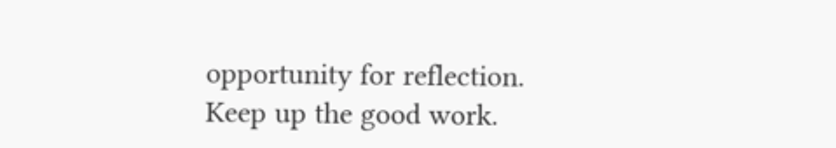opportunity for reflection. Keep up the good work.